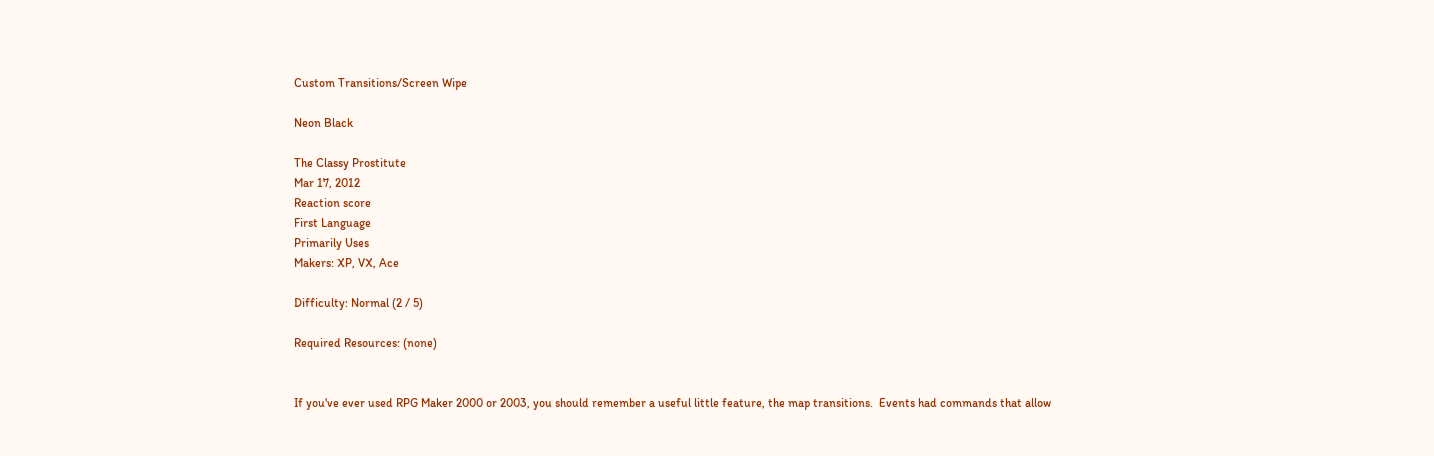Custom Transitions/Screen Wipe

Neon Black

The Classy Prostitute
Mar 17, 2012
Reaction score
First Language
Primarily Uses
Makers: XP, VX, Ace

Difficulty: Normal (2 / 5)

Required Resources: (none)


If you've ever used RPG Maker 2000 or 2003, you should remember a useful little feature, the map transitions.  Events had commands that allow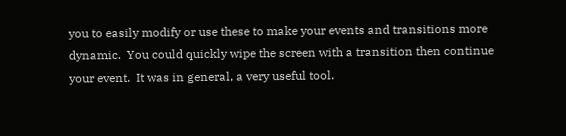you to easily modify or use these to make your events and transitions more dynamic.  You could quickly wipe the screen with a transition then continue your event.  It was in general, a very useful tool.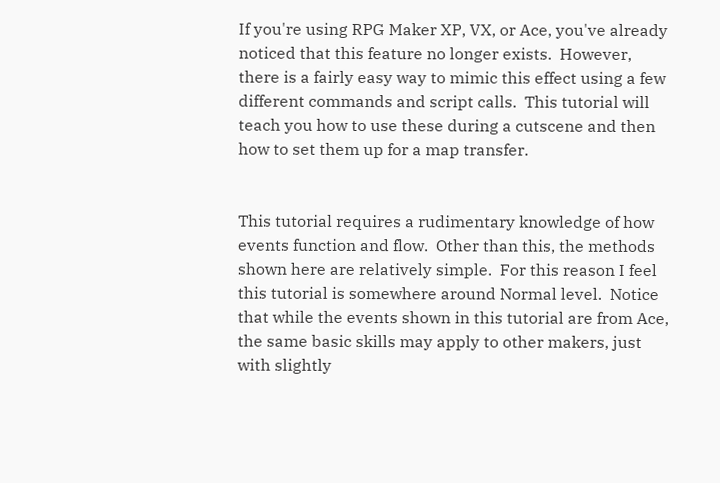If you're using RPG Maker XP, VX, or Ace, you've already noticed that this feature no longer exists.  However, there is a fairly easy way to mimic this effect using a few different commands and script calls.  This tutorial will teach you how to use these during a cutscene and then how to set them up for a map transfer.


This tutorial requires a rudimentary knowledge of how events function and flow.  Other than this, the methods shown here are relatively simple.  For this reason I feel this tutorial is somewhere around Normal level.  Notice that while the events shown in this tutorial are from Ace, the same basic skills may apply to other makers, just with slightly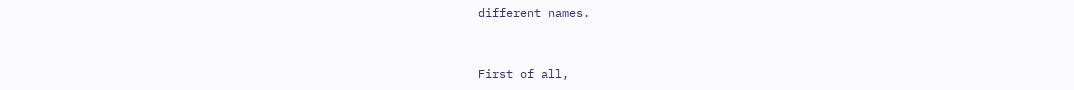different names.


First of all,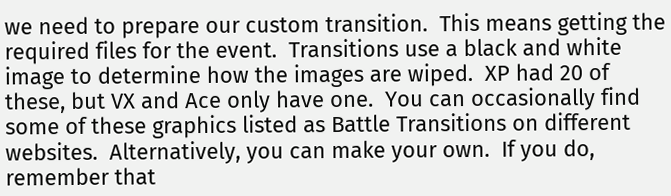we need to prepare our custom transition.  This means getting the required files for the event.  Transitions use a black and white image to determine how the images are wiped.  XP had 20 of these, but VX and Ace only have one.  You can occasionally find some of these graphics listed as Battle Transitions on different websites.  Alternatively, you can make your own.  If you do, remember that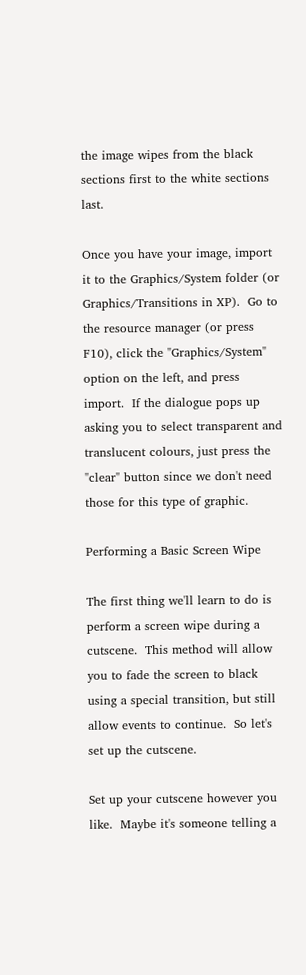the image wipes from the black sections first to the white sections last.

Once you have your image, import it to the Graphics/System folder (or Graphics/Transitions in XP).  Go to the resource manager (or press F10), click the "Graphics/System" option on the left, and press import.  If the dialogue pops up asking you to select transparent and translucent colours, just press the "clear" button since we don't need those for this type of graphic.

Performing a Basic Screen Wipe

The first thing we'll learn to do is perform a screen wipe during a cutscene.  This method will allow you to fade the screen to black using a special transition, but still allow events to continue.  So let's set up the cutscene.

Set up your cutscene however you like.  Maybe it's someone telling a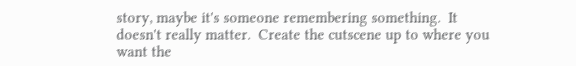story, maybe it's someone remembering something.  It doesn't really matter.  Create the cutscene up to where you want the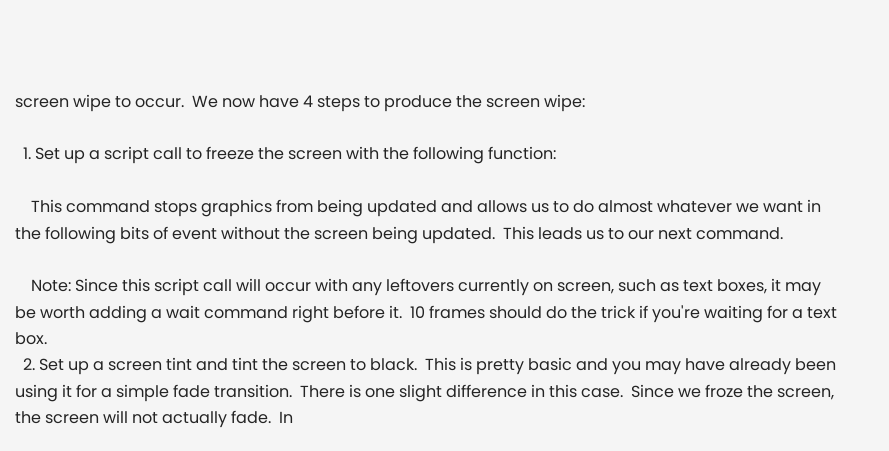screen wipe to occur.  We now have 4 steps to produce the screen wipe:

  1. Set up a script call to freeze the screen with the following function:

    This command stops graphics from being updated and allows us to do almost whatever we want in the following bits of event without the screen being updated.  This leads us to our next command.

    Note: Since this script call will occur with any leftovers currently on screen, such as text boxes, it may be worth adding a wait command right before it.  10 frames should do the trick if you're waiting for a text box.
  2. Set up a screen tint and tint the screen to black.  This is pretty basic and you may have already been using it for a simple fade transition.  There is one slight difference in this case.  Since we froze the screen, the screen will not actually fade.  In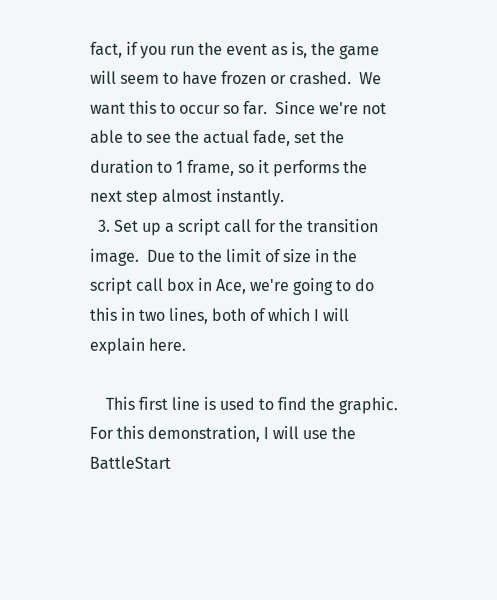fact, if you run the event as is, the game will seem to have frozen or crashed.  We want this to occur so far.  Since we're not able to see the actual fade, set the duration to 1 frame, so it performs the next step almost instantly.
  3. Set up a script call for the transition image.  Due to the limit of size in the script call box in Ace, we're going to do this in two lines, both of which I will explain here.

    This first line is used to find the graphic.  For this demonstration, I will use the BattleStart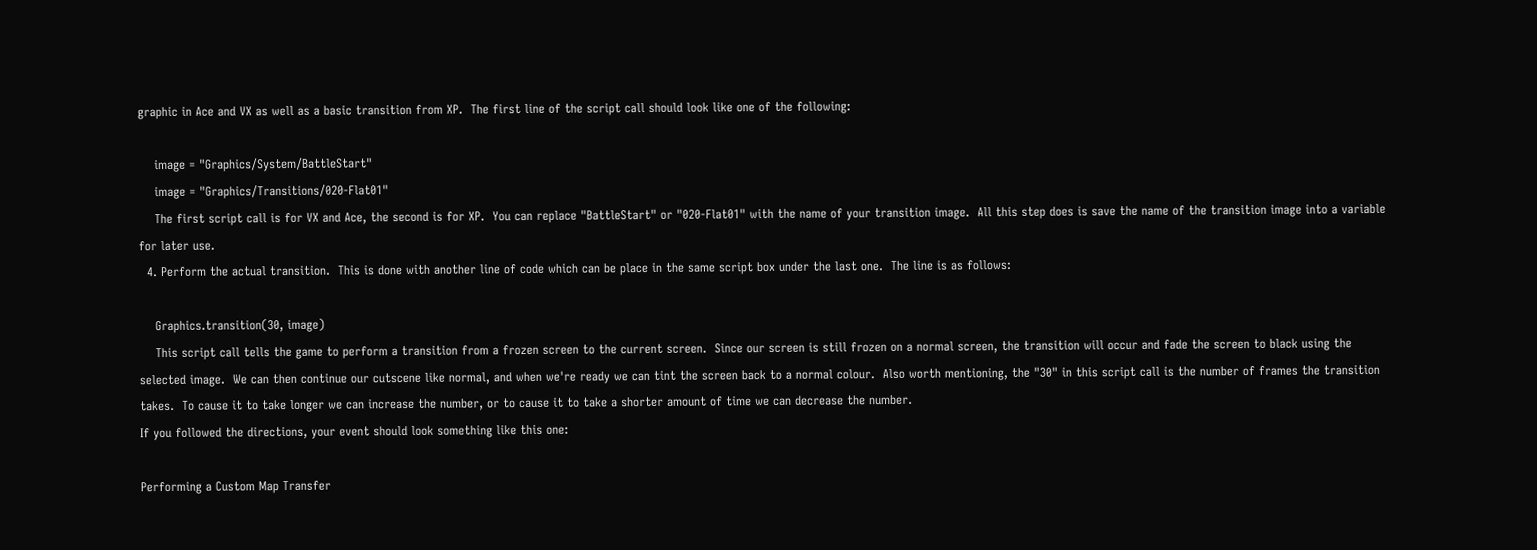graphic in Ace and VX as well as a basic transition from XP.  The first line of the script call should look like one of the following:

    image = "Graphics/System/BattleStart"
    image = "Graphics/Transitions/020-Flat01"
    The first script call is for VX and Ace, the second is for XP.  You can replace "BattleStart" or "020-Flat01" with the name of your transition image.  All this step does is save the name of the transition image into a variable for later use.
  4. Perform the actual transition.  This is done with another line of code which can be place in the same script box under the last one.  The line is as follows:

    Graphics.transition(30, image)
    This script call tells the game to perform a transition from a frozen screen to the current screen.  Since our screen is still frozen on a normal screen, the transition will occur and fade the screen to black using the selected image.  We can then continue our cutscene like normal, and when we're ready we can tint the screen back to a normal colour.  Also worth mentioning, the "30" in this script call is the number of frames the transition takes.  To cause it to take longer we can increase the number, or to cause it to take a shorter amount of time we can decrease the number.
If you followed the directions, your event should look something like this one:

Performing a Custom Map Transfer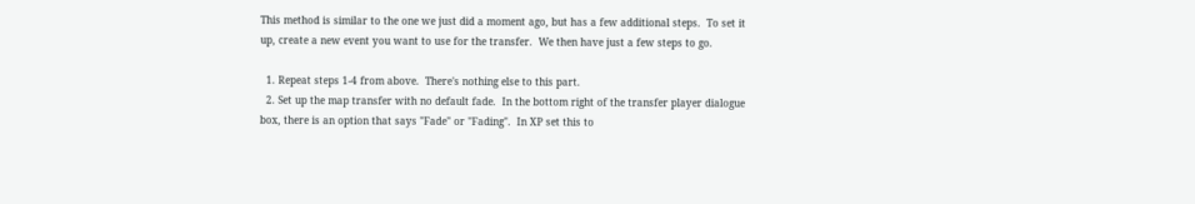This method is similar to the one we just did a moment ago, but has a few additional steps.  To set it up, create a new event you want to use for the transfer.  We then have just a few steps to go.

  1. Repeat steps 1-4 from above.  There's nothing else to this part.
  2. Set up the map transfer with no default fade.  In the bottom right of the transfer player dialogue box, there is an option that says "Fade" or "Fading".  In XP set this to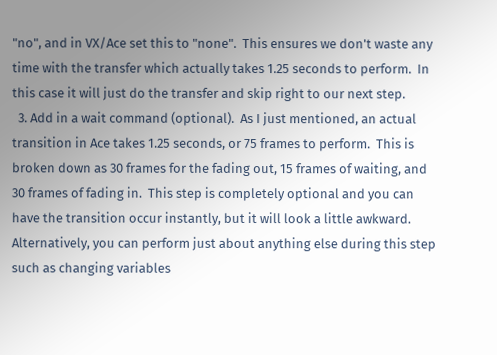"no", and in VX/Ace set this to "none".  This ensures we don't waste any time with the transfer which actually takes 1.25 seconds to perform.  In this case it will just do the transfer and skip right to our next step.
  3. Add in a wait command (optional).  As I just mentioned, an actual transition in Ace takes 1.25 seconds, or 75 frames to perform.  This is broken down as 30 frames for the fading out, 15 frames of waiting, and 30 frames of fading in.  This step is completely optional and you can have the transition occur instantly, but it will look a little awkward.  Alternatively, you can perform just about anything else during this step such as changing variables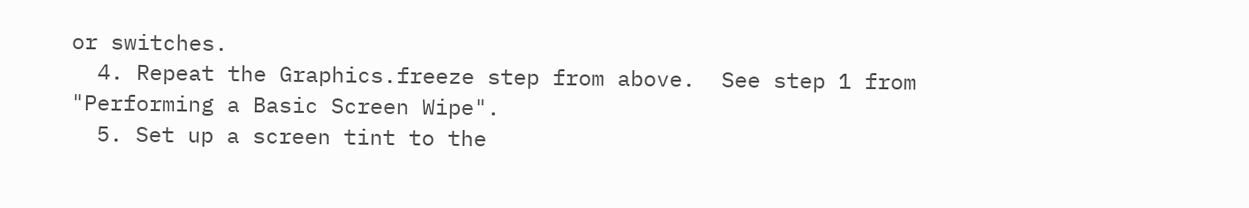or switches.
  4. Repeat the Graphics.freeze step from above.  See step 1 from "Performing a Basic Screen Wipe".
  5. Set up a screen tint to the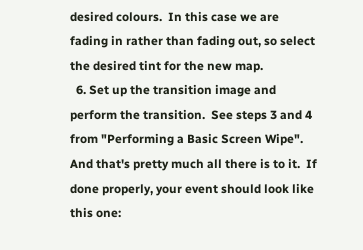desired colours.  In this case we are fading in rather than fading out, so select the desired tint for the new map.
  6. Set up the transition image and perform the transition.  See steps 3 and 4 from "Performing a Basic Screen Wipe".
And that's pretty much all there is to it.  If done properly, your event should look like this one: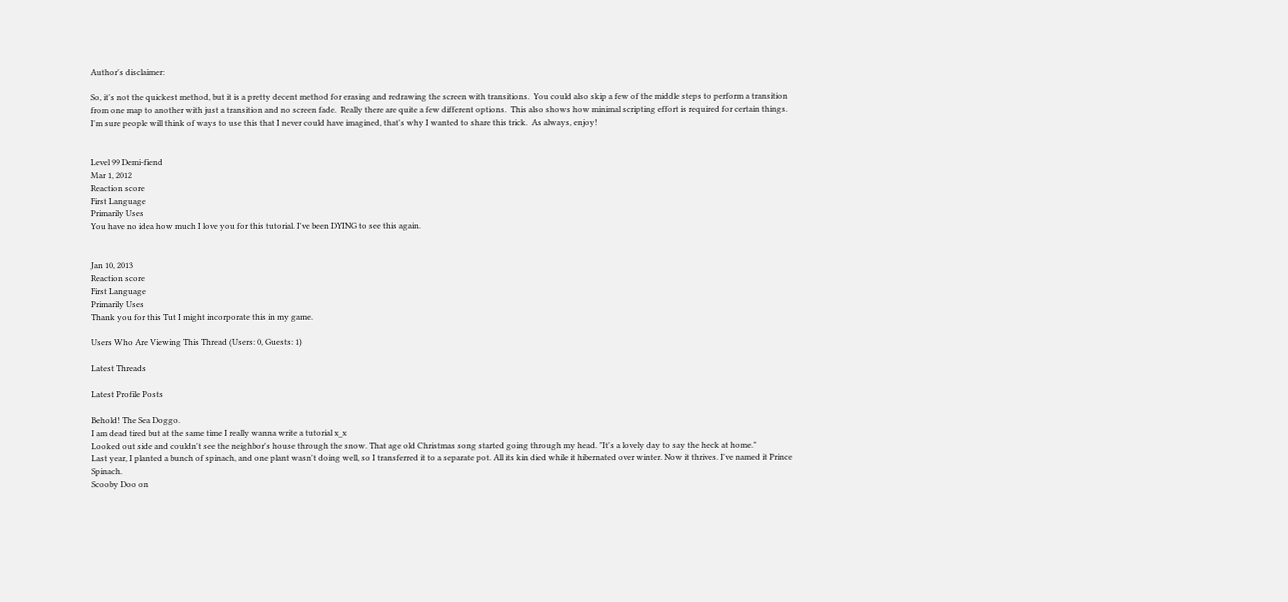Author's disclaimer:

So, it's not the quickest method, but it is a pretty decent method for erasing and redrawing the screen with transitions.  You could also skip a few of the middle steps to perform a transition from one map to another with just a transition and no screen fade.  Really there are quite a few different options.  This also shows how minimal scripting effort is required for certain things.  I'm sure people will think of ways to use this that I never could have imagined, that's why I wanted to share this trick.  As always, enjoy!


Level 99 Demi-fiend
Mar 1, 2012
Reaction score
First Language
Primarily Uses
You have no idea how much I love you for this tutorial. I've been DYING to see this again.


Jan 10, 2013
Reaction score
First Language
Primarily Uses
Thank you for this Tut I might incorporate this in my game.

Users Who Are Viewing This Thread (Users: 0, Guests: 1)

Latest Threads

Latest Profile Posts

Behold! The Sea Doggo.
I am dead tired but at the same time I really wanna write a tutorial x_x
Looked out side and couldn't see the neighbor's house through the snow. That age old Christmas song started going through my head. "It's a lovely day to say the heck at home."
Last year, I planted a bunch of spinach, and one plant wasn't doing well, so I transferred it to a separate pot. All its kin died while it hibernated over winter. Now it thrives. I've named it Prince Spinach.
Scooby Doo on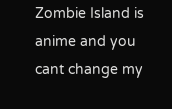Zombie Island is anime and you cant change my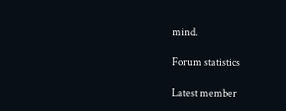mind.

Forum statistics

Latest member